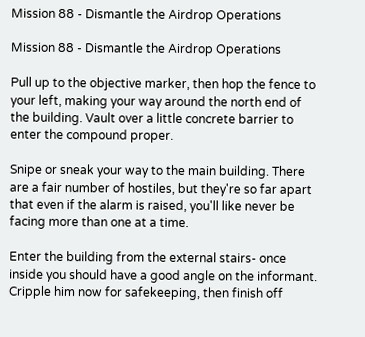Mission 88 - Dismantle the Airdrop Operations

Mission 88 - Dismantle the Airdrop Operations

Pull up to the objective marker, then hop the fence to your left, making your way around the north end of the building. Vault over a little concrete barrier to enter the compound proper.

Snipe or sneak your way to the main building. There are a fair number of hostiles, but they're so far apart that even if the alarm is raised, you'll like never be facing more than one at a time.

Enter the building from the external stairs- once inside you should have a good angle on the informant. Cripple him now for safekeeping, then finish off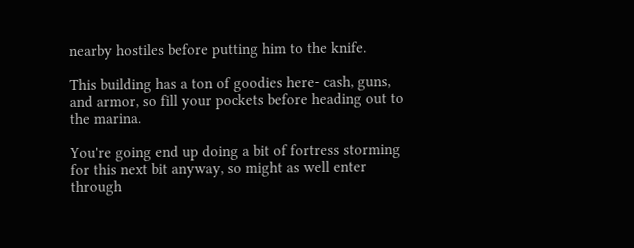nearby hostiles before putting him to the knife.

This building has a ton of goodies here- cash, guns, and armor, so fill your pockets before heading out to the marina.

You're going end up doing a bit of fortress storming for this next bit anyway, so might as well enter through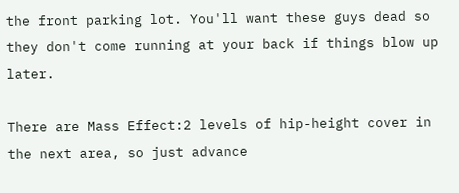the front parking lot. You'll want these guys dead so they don't come running at your back if things blow up later.

There are Mass Effect:2 levels of hip-height cover in the next area, so just advance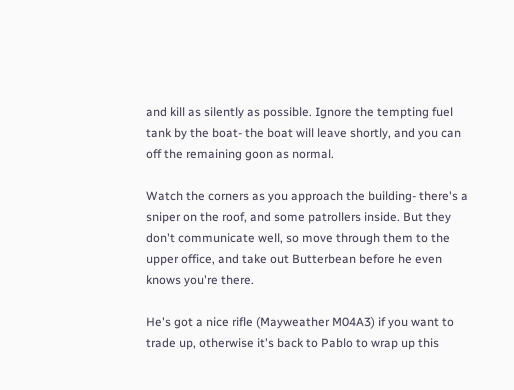and kill as silently as possible. Ignore the tempting fuel tank by the boat- the boat will leave shortly, and you can off the remaining goon as normal.

Watch the corners as you approach the building- there's a sniper on the roof, and some patrollers inside. But they don't communicate well, so move through them to the upper office, and take out Butterbean before he even knows you're there.

He's got a nice rifle (Mayweather M04A3) if you want to trade up, otherwise it's back to Pablo to wrap up this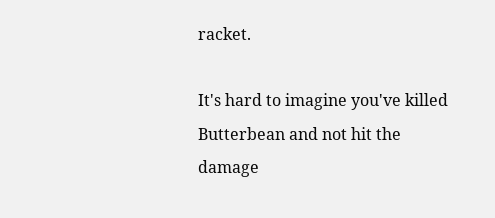racket.

It's hard to imagine you've killed Butterbean and not hit the damage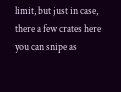limit, but just in case, there a few crates here you can snipe as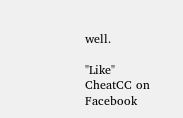well.

"Like" CheatCC on Facebook